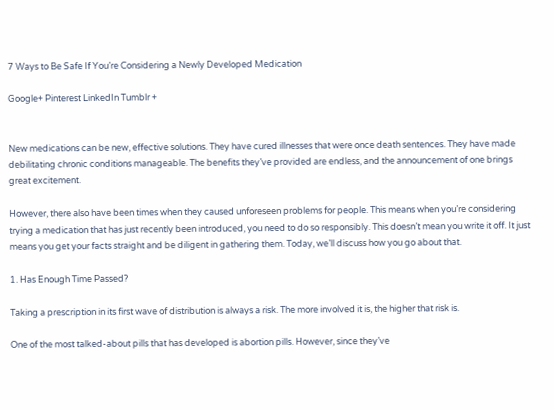7 Ways to Be Safe If You’re Considering a Newly Developed Medication

Google+ Pinterest LinkedIn Tumblr +


New medications can be new, effective solutions. They have cured illnesses that were once death sentences. They have made debilitating chronic conditions manageable. The benefits they’ve provided are endless, and the announcement of one brings great excitement.

However, there also have been times when they caused unforeseen problems for people. This means when you’re considering trying a medication that has just recently been introduced, you need to do so responsibly. This doesn’t mean you write it off. It just means you get your facts straight and be diligent in gathering them. Today, we’ll discuss how you go about that.

1. Has Enough Time Passed?

Taking a prescription in its first wave of distribution is always a risk. The more involved it is, the higher that risk is.

One of the most talked-about pills that has developed is abortion pills. However, since they’ve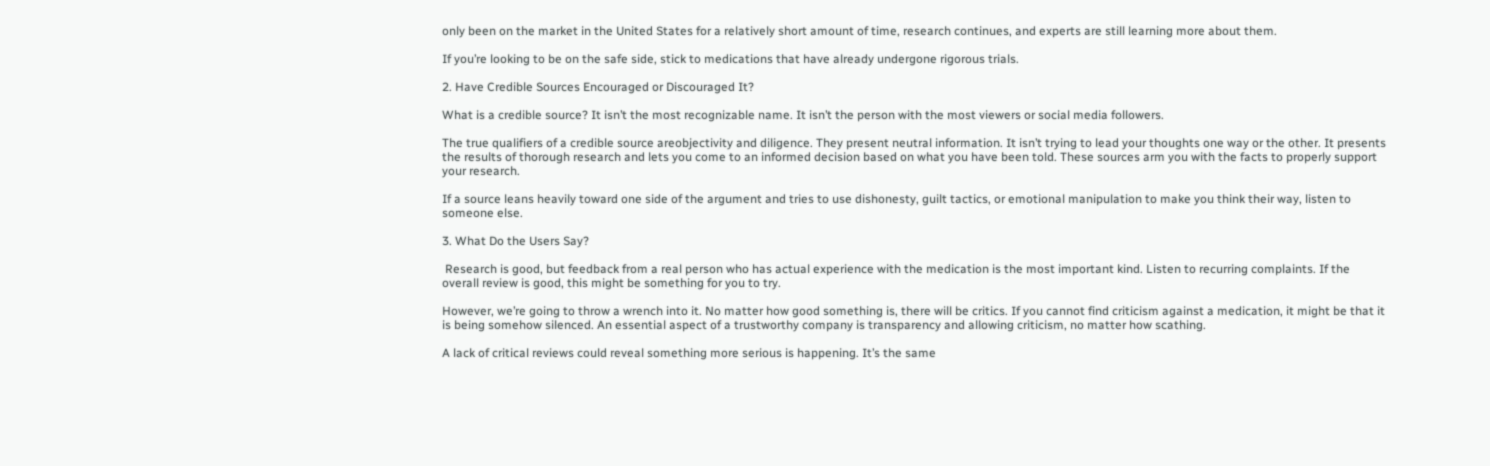only been on the market in the United States for a relatively short amount of time, research continues, and experts are still learning more about them.

If you’re looking to be on the safe side, stick to medications that have already undergone rigorous trials.

2. Have Credible Sources Encouraged or Discouraged It?

What is a credible source? It isn’t the most recognizable name. It isn’t the person with the most viewers or social media followers.

The true qualifiers of a credible source areobjectivity and diligence. They present neutral information. It isn’t trying to lead your thoughts one way or the other. It presents the results of thorough research and lets you come to an informed decision based on what you have been told. These sources arm you with the facts to properly support your research.

If a source leans heavily toward one side of the argument and tries to use dishonesty, guilt tactics, or emotional manipulation to make you think their way, listen to someone else.

3. What Do the Users Say?

 Research is good, but feedback from a real person who has actual experience with the medication is the most important kind. Listen to recurring complaints. If the overall review is good, this might be something for you to try.

However, we’re going to throw a wrench into it. No matter how good something is, there will be critics. If you cannot find criticism against a medication, it might be that it is being somehow silenced. An essential aspect of a trustworthy company is transparency and allowing criticism, no matter how scathing.

A lack of critical reviews could reveal something more serious is happening. It’s the same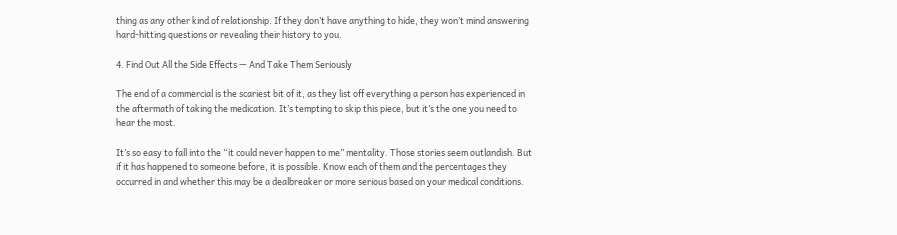thing as any other kind of relationship. If they don’t have anything to hide, they won’t mind answering hard-hitting questions or revealing their history to you.

4. Find Out All the Side Effects — And Take Them Seriously

The end of a commercial is the scariest bit of it, as they list off everything a person has experienced in the aftermath of taking the medication. It’s tempting to skip this piece, but it’s the one you need to hear the most.

It’s so easy to fall into the “it could never happen to me” mentality. Those stories seem outlandish. But if it has happened to someone before, it is possible. Know each of them and the percentages they occurred in and whether this may be a dealbreaker or more serious based on your medical conditions.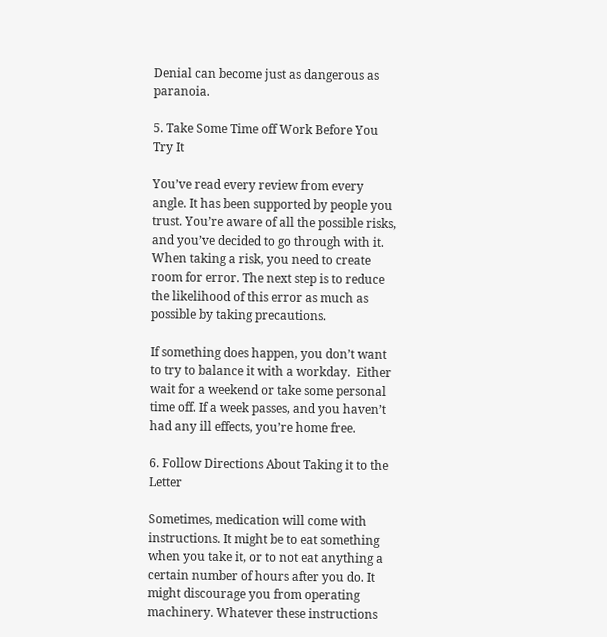Denial can become just as dangerous as paranoia.

5. Take Some Time off Work Before You Try It

You’ve read every review from every angle. It has been supported by people you trust. You’re aware of all the possible risks, and you’ve decided to go through with it. When taking a risk, you need to create room for error. The next step is to reduce the likelihood of this error as much as possible by taking precautions.

If something does happen, you don’t want to try to balance it with a workday.  Either wait for a weekend or take some personal time off. If a week passes, and you haven’t had any ill effects, you’re home free.

6. Follow Directions About Taking it to the Letter

Sometimes, medication will come with instructions. It might be to eat something when you take it, or to not eat anything a certain number of hours after you do. It might discourage you from operating machinery. Whatever these instructions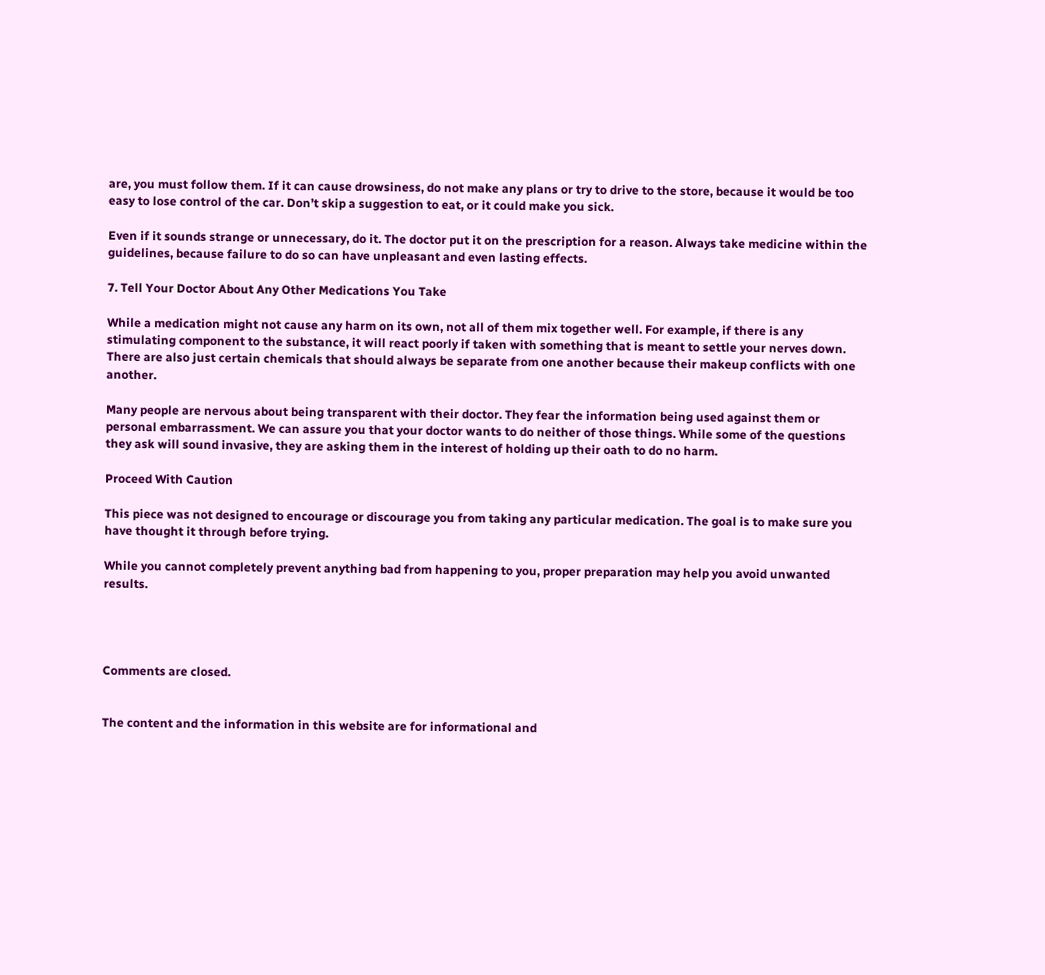are, you must follow them. If it can cause drowsiness, do not make any plans or try to drive to the store, because it would be too easy to lose control of the car. Don’t skip a suggestion to eat, or it could make you sick.

Even if it sounds strange or unnecessary, do it. The doctor put it on the prescription for a reason. Always take medicine within the guidelines, because failure to do so can have unpleasant and even lasting effects.

7. Tell Your Doctor About Any Other Medications You Take

While a medication might not cause any harm on its own, not all of them mix together well. For example, if there is any stimulating component to the substance, it will react poorly if taken with something that is meant to settle your nerves down. There are also just certain chemicals that should always be separate from one another because their makeup conflicts with one another.

Many people are nervous about being transparent with their doctor. They fear the information being used against them or personal embarrassment. We can assure you that your doctor wants to do neither of those things. While some of the questions they ask will sound invasive, they are asking them in the interest of holding up their oath to do no harm.

Proceed With Caution

This piece was not designed to encourage or discourage you from taking any particular medication. The goal is to make sure you have thought it through before trying.

While you cannot completely prevent anything bad from happening to you, proper preparation may help you avoid unwanted results.




Comments are closed.


The content and the information in this website are for informational and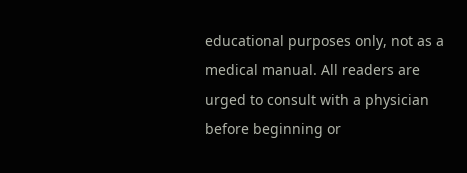educational purposes only, not as a medical manual. All readers are urged to consult with a physician before beginning or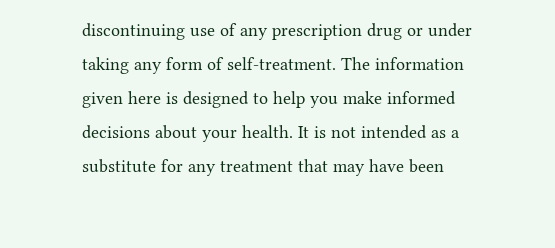discontinuing use of any prescription drug or under taking any form of self-treatment. The information given here is designed to help you make informed decisions about your health. It is not intended as a substitute for any treatment that may have been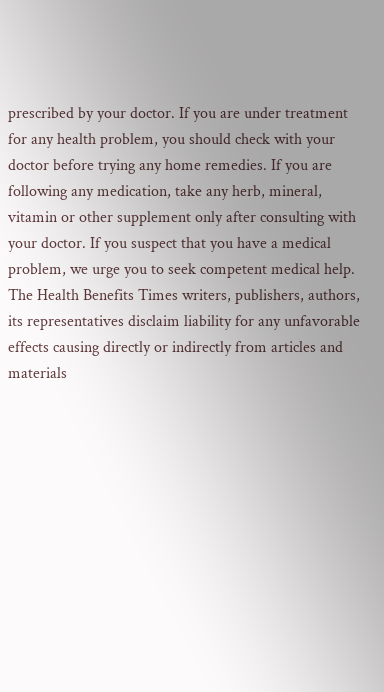prescribed by your doctor. If you are under treatment for any health problem, you should check with your doctor before trying any home remedies. If you are following any medication, take any herb, mineral, vitamin or other supplement only after consulting with your doctor. If you suspect that you have a medical problem, we urge you to seek competent medical help. The Health Benefits Times writers, publishers, authors, its representatives disclaim liability for any unfavorable effects causing directly or indirectly from articles and materials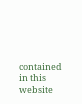contained in this website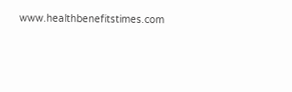www.healthbenefitstimes.com